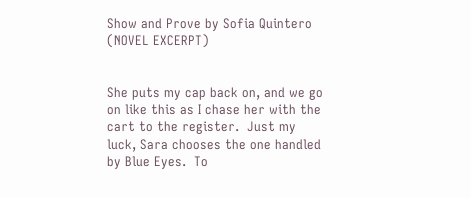Show and Prove by Sofia Quintero (NOVEL EXCERPT)


She puts my cap back on, and we go on like this as I chase her with the cart to the register.  Just my luck, Sara chooses the one handled by Blue Eyes.  To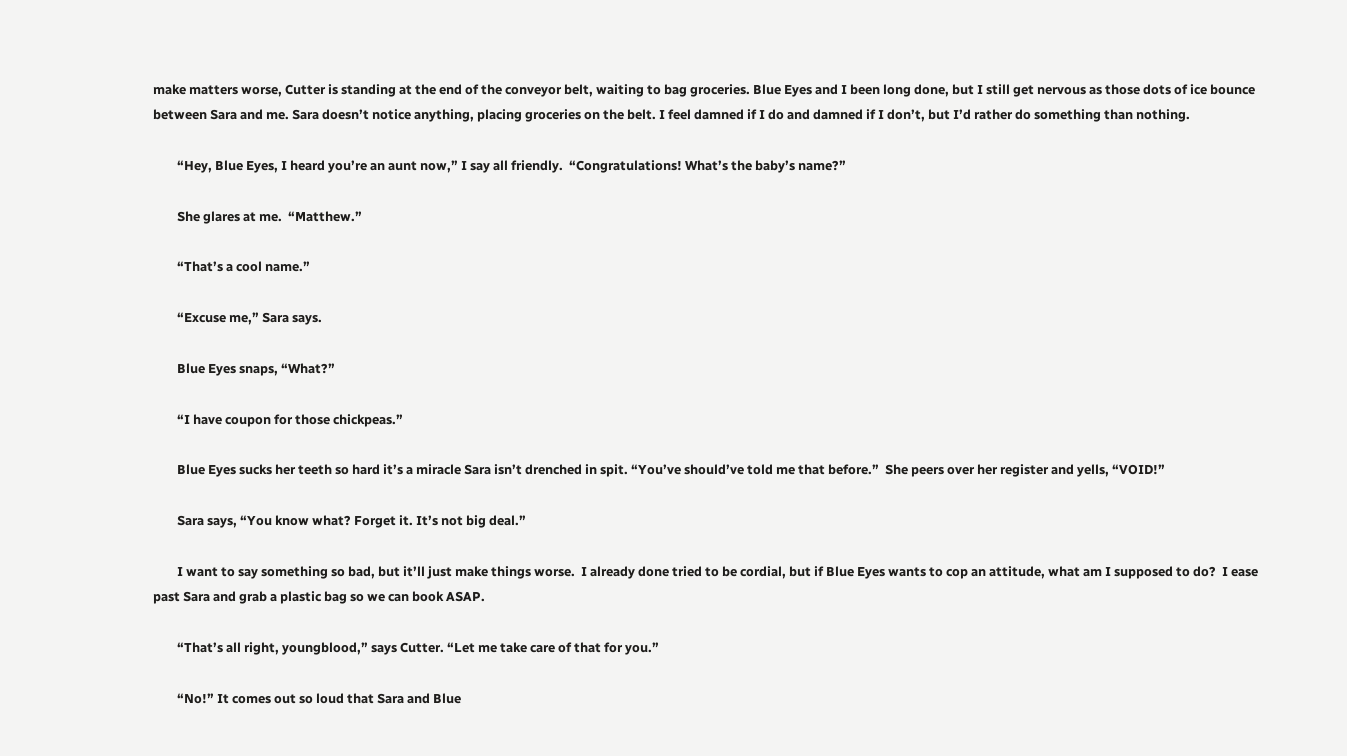make matters worse, Cutter is standing at the end of the conveyor belt, waiting to bag groceries. Blue Eyes and I been long done, but I still get nervous as those dots of ice bounce between Sara and me. Sara doesn’t notice anything, placing groceries on the belt. I feel damned if I do and damned if I don’t, but I’d rather do something than nothing.

        “Hey, Blue Eyes, I heard you’re an aunt now,” I say all friendly.  “Congratulations! What’s the baby’s name?”

        She glares at me.  “Matthew.”

        “That’s a cool name.”

        “Excuse me,” Sara says.

        Blue Eyes snaps, “What?”

        “I have coupon for those chickpeas.”

        Blue Eyes sucks her teeth so hard it’s a miracle Sara isn’t drenched in spit. “You’ve should’ve told me that before.”  She peers over her register and yells, “VOID!”

        Sara says, “You know what? Forget it. It’s not big deal.”

        I want to say something so bad, but it’ll just make things worse.  I already done tried to be cordial, but if Blue Eyes wants to cop an attitude, what am I supposed to do?  I ease past Sara and grab a plastic bag so we can book ASAP.

        “That’s all right, youngblood,” says Cutter. “Let me take care of that for you.”

        “No!” It comes out so loud that Sara and Blue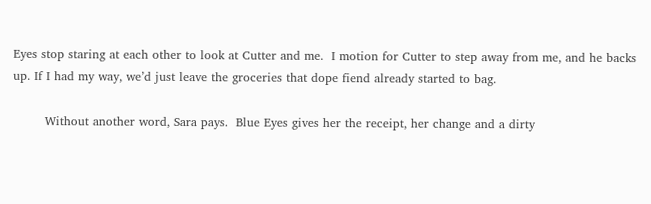Eyes stop staring at each other to look at Cutter and me.  I motion for Cutter to step away from me, and he backs up. If I had my way, we’d just leave the groceries that dope fiend already started to bag.

        Without another word, Sara pays.  Blue Eyes gives her the receipt, her change and a dirty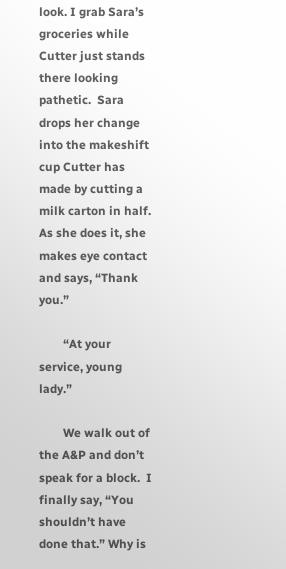look. I grab Sara’s groceries while Cutter just stands there looking pathetic.  Sara drops her change into the makeshift cup Cutter has made by cutting a milk carton in half. As she does it, she makes eye contact and says, “Thank you.”

        “At your service, young lady.”

        We walk out of the A&P and don’t speak for a block.  I finally say, “You shouldn’t have done that.” Why is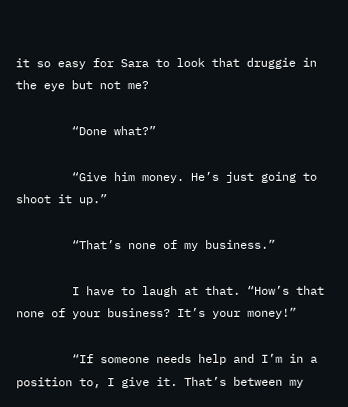it so easy for Sara to look that druggie in the eye but not me?

        “Done what?”

        “Give him money. He’s just going to shoot it up.”

        “That’s none of my business.”

        I have to laugh at that. “How’s that none of your business? It’s your money!”

        “If someone needs help and I’m in a position to, I give it. That’s between my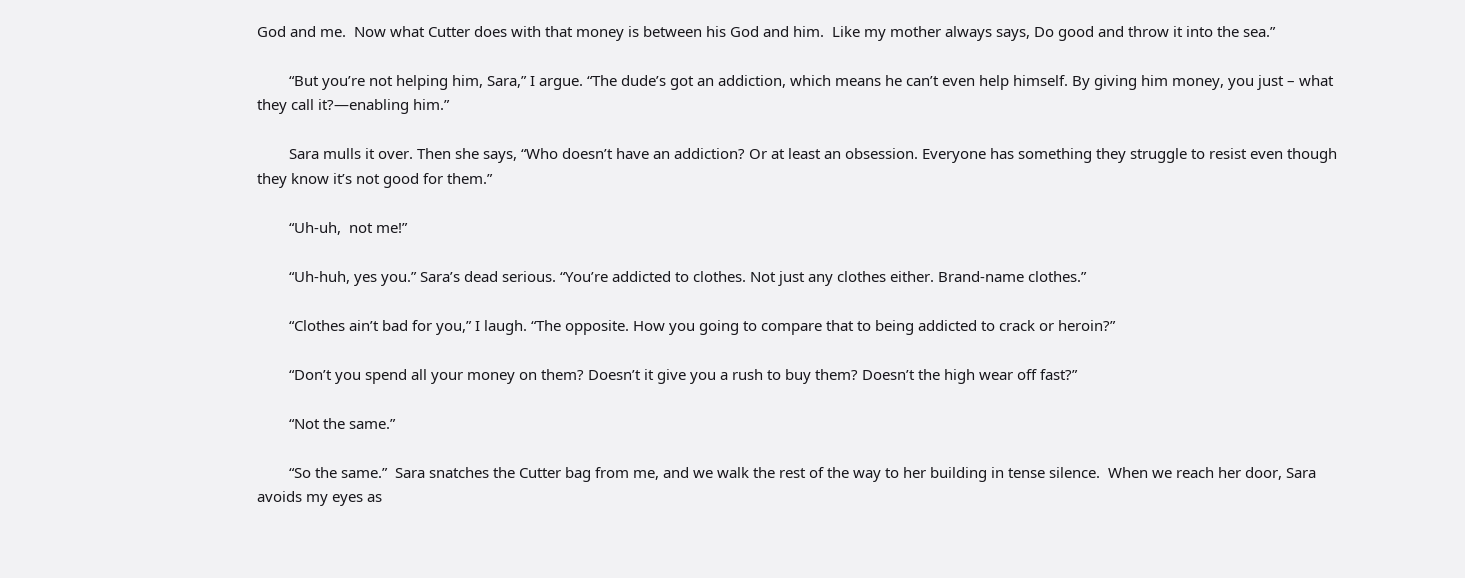God and me.  Now what Cutter does with that money is between his God and him.  Like my mother always says, Do good and throw it into the sea.”

        “But you’re not helping him, Sara,” I argue. “The dude’s got an addiction, which means he can’t even help himself. By giving him money, you just – what they call it?—enabling him.”

        Sara mulls it over. Then she says, “Who doesn’t have an addiction? Or at least an obsession. Everyone has something they struggle to resist even though they know it’s not good for them.”

        “Uh-uh,  not me!”

        “Uh-huh, yes you.” Sara’s dead serious. “You’re addicted to clothes. Not just any clothes either. Brand-name clothes.”

        “Clothes ain’t bad for you,” I laugh. “The opposite. How you going to compare that to being addicted to crack or heroin?”

        “Don’t you spend all your money on them? Doesn’t it give you a rush to buy them? Doesn’t the high wear off fast?”

        “Not the same.”

        “So the same.”  Sara snatches the Cutter bag from me, and we walk the rest of the way to her building in tense silence.  When we reach her door, Sara avoids my eyes as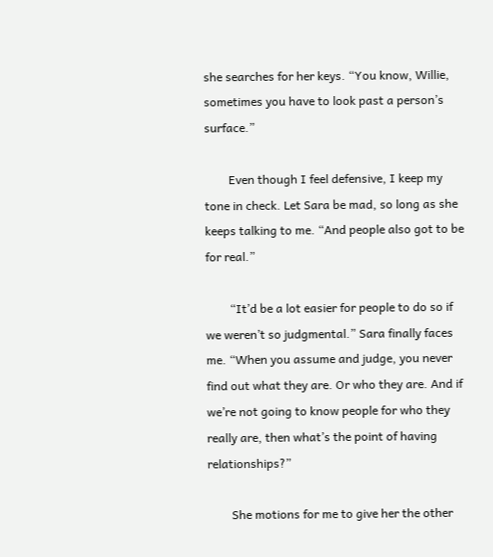she searches for her keys. “You know, Willie, sometimes you have to look past a person’s surface.”

        Even though I feel defensive, I keep my tone in check. Let Sara be mad, so long as she keeps talking to me. “And people also got to be for real.”

        “It’d be a lot easier for people to do so if we weren’t so judgmental.” Sara finally faces me. “When you assume and judge, you never find out what they are. Or who they are. And if we’re not going to know people for who they really are, then what’s the point of having relationships?”

        She motions for me to give her the other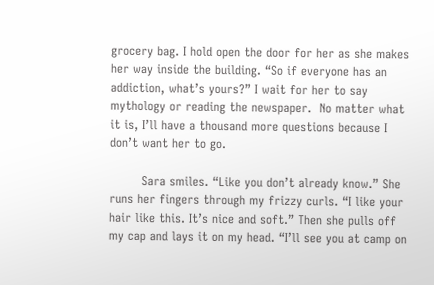grocery bag. I hold open the door for her as she makes her way inside the building. “So if everyone has an addiction, what’s yours?” I wait for her to say mythology or reading the newspaper.  No matter what it is, I’ll have a thousand more questions because I don’t want her to go.

        Sara smiles. “Like you don’t already know.” She runs her fingers through my frizzy curls. “I like your hair like this. It’s nice and soft.” Then she pulls off my cap and lays it on my head. “I’ll see you at camp on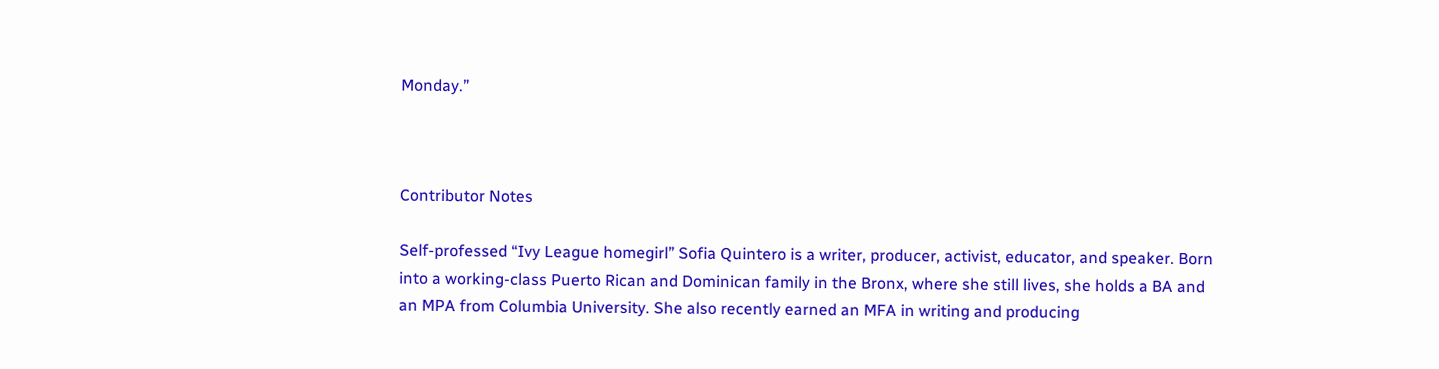Monday.”



Contributor Notes

Self-professed “Ivy League homegirl” Sofia Quintero is a writer, producer, activist, educator, and speaker. Born into a working-class Puerto Rican and Dominican family in the Bronx, where she still lives, she holds a BA and an MPA from Columbia University. She also recently earned an MFA in writing and producing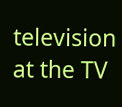television at the TV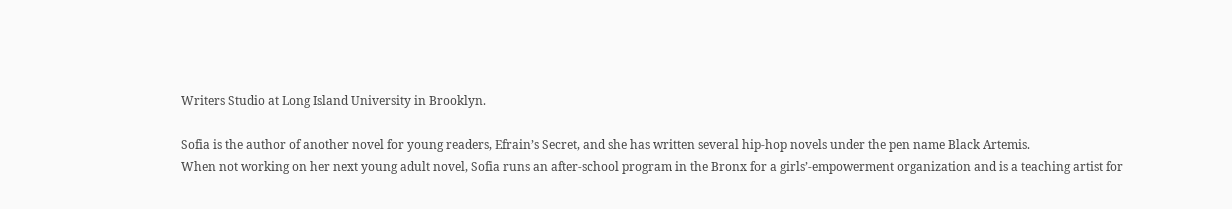Writers Studio at Long Island University in Brooklyn.

Sofia is the author of another novel for young readers, Efrain’s Secret, and she has written several hip-hop novels under the pen name Black Artemis.
When not working on her next young adult novel, Sofia runs an after-school program in the Bronx for a girls’-empowerment organization and is a teaching artist for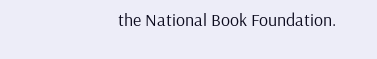the National Book Foundation.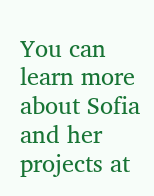You can learn more about Sofia and her projects at